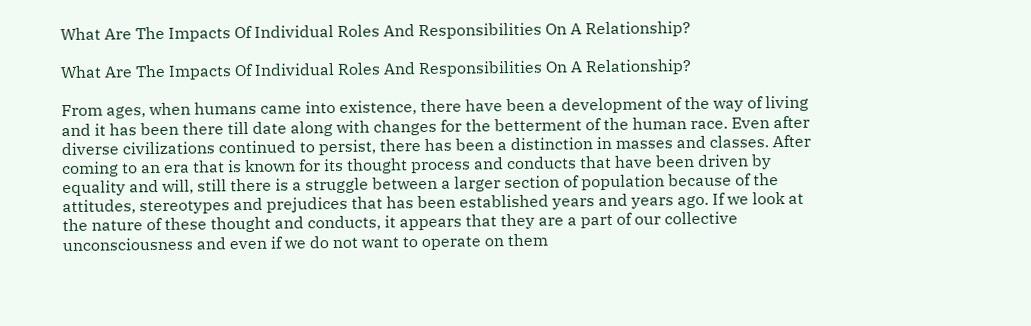What Are The Impacts Of Individual Roles And Responsibilities On A Relationship?

What Are The Impacts Of Individual Roles And Responsibilities On A Relationship?

From ages, when humans came into existence, there have been a development of the way of living and it has been there till date along with changes for the betterment of the human race. Even after diverse civilizations continued to persist, there has been a distinction in masses and classes. After coming to an era that is known for its thought process and conducts that have been driven by equality and will, still there is a struggle between a larger section of population because of the attitudes, stereotypes and prejudices that has been established years and years ago. If we look at the nature of these thought and conducts, it appears that they are a part of our collective unconsciousness and even if we do not want to operate on them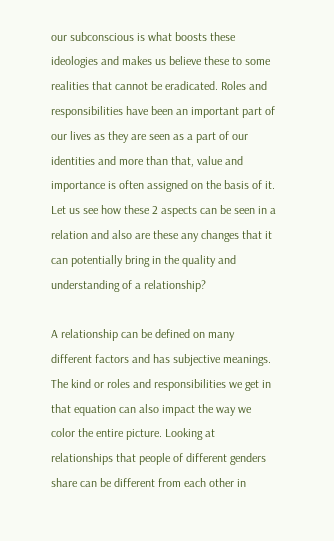our subconscious is what boosts these ideologies and makes us believe these to some realities that cannot be eradicated. Roles and responsibilities have been an important part of our lives as they are seen as a part of our identities and more than that, value and importance is often assigned on the basis of it. Let us see how these 2 aspects can be seen in a relation and also are these any changes that it can potentially bring in the quality and understanding of a relationship?

A relationship can be defined on many different factors and has subjective meanings. The kind or roles and responsibilities we get in that equation can also impact the way we color the entire picture. Looking at relationships that people of different genders share can be different from each other in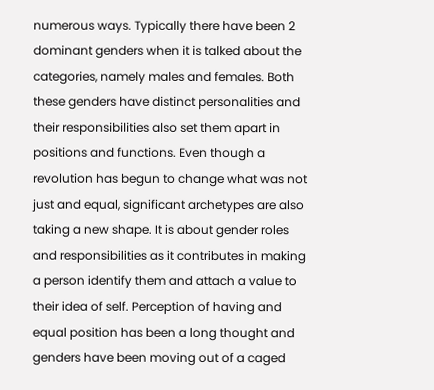numerous ways. Typically there have been 2 dominant genders when it is talked about the categories, namely males and females. Both these genders have distinct personalities and their responsibilities also set them apart in positions and functions. Even though a revolution has begun to change what was not just and equal, significant archetypes are also taking a new shape. It is about gender roles and responsibilities as it contributes in making a person identify them and attach a value to their idea of self. Perception of having and equal position has been a long thought and genders have been moving out of a caged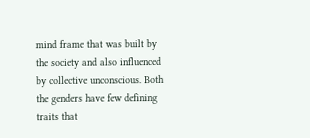mind frame that was built by the society and also influenced by collective unconscious. Both the genders have few defining traits that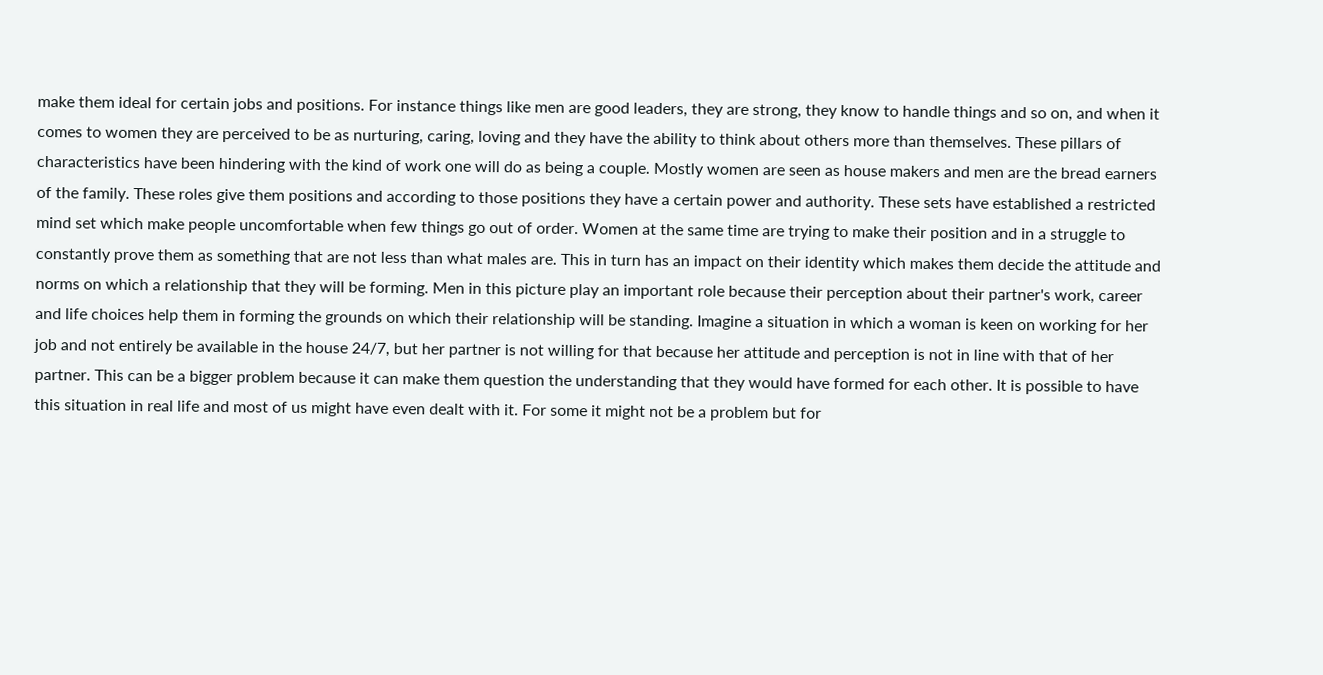make them ideal for certain jobs and positions. For instance things like men are good leaders, they are strong, they know to handle things and so on, and when it comes to women they are perceived to be as nurturing, caring, loving and they have the ability to think about others more than themselves. These pillars of characteristics have been hindering with the kind of work one will do as being a couple. Mostly women are seen as house makers and men are the bread earners of the family. These roles give them positions and according to those positions they have a certain power and authority. These sets have established a restricted mind set which make people uncomfortable when few things go out of order. Women at the same time are trying to make their position and in a struggle to constantly prove them as something that are not less than what males are. This in turn has an impact on their identity which makes them decide the attitude and norms on which a relationship that they will be forming. Men in this picture play an important role because their perception about their partner's work, career and life choices help them in forming the grounds on which their relationship will be standing. Imagine a situation in which a woman is keen on working for her job and not entirely be available in the house 24/7, but her partner is not willing for that because her attitude and perception is not in line with that of her partner. This can be a bigger problem because it can make them question the understanding that they would have formed for each other. It is possible to have this situation in real life and most of us might have even dealt with it. For some it might not be a problem but for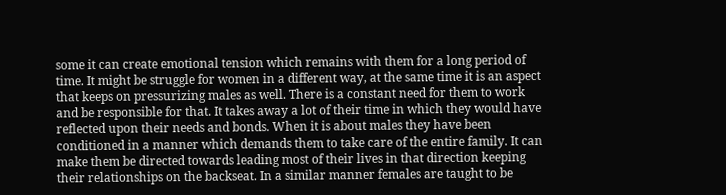some it can create emotional tension which remains with them for a long period of time. It might be struggle for women in a different way, at the same time it is an aspect that keeps on pressurizing males as well. There is a constant need for them to work and be responsible for that. It takes away a lot of their time in which they would have reflected upon their needs and bonds. When it is about males they have been conditioned in a manner which demands them to take care of the entire family. It can make them be directed towards leading most of their lives in that direction keeping their relationships on the backseat. In a similar manner females are taught to be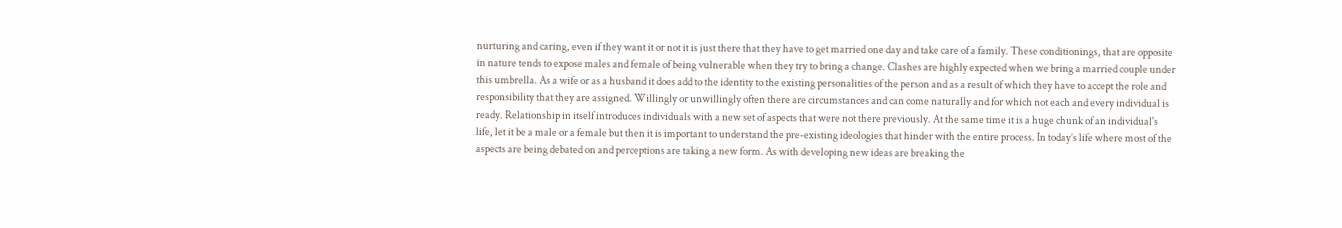nurturing and caring, even if they want it or not it is just there that they have to get married one day and take care of a family. These conditionings, that are opposite in nature tends to expose males and female of being vulnerable when they try to bring a change. Clashes are highly expected when we bring a married couple under this umbrella. As a wife or as a husband it does add to the identity to the existing personalities of the person and as a result of which they have to accept the role and responsibility that they are assigned. Willingly or unwillingly often there are circumstances and can come naturally and for which not each and every individual is ready. Relationship in itself introduces individuals with a new set of aspects that were not there previously. At the same time it is a huge chunk of an individual's life, let it be a male or a female but then it is important to understand the pre-existing ideologies that hinder with the entire process. In today’s life where most of the aspects are being debated on and perceptions are taking a new form. As with developing new ideas are breaking the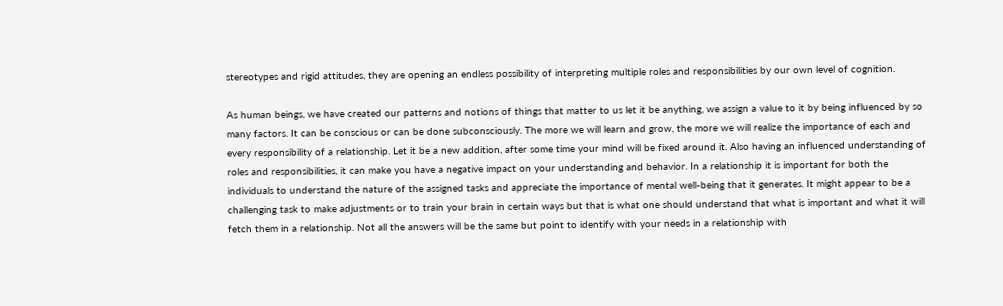stereotypes and rigid attitudes, they are opening an endless possibility of interpreting multiple roles and responsibilities by our own level of cognition.

As human beings, we have created our patterns and notions of things that matter to us let it be anything, we assign a value to it by being influenced by so many factors. It can be conscious or can be done subconsciously. The more we will learn and grow, the more we will realize the importance of each and every responsibility of a relationship. Let it be a new addition, after some time your mind will be fixed around it. Also having an influenced understanding of roles and responsibilities, it can make you have a negative impact on your understanding and behavior. In a relationship it is important for both the individuals to understand the nature of the assigned tasks and appreciate the importance of mental well-being that it generates. It might appear to be a challenging task to make adjustments or to train your brain in certain ways but that is what one should understand that what is important and what it will fetch them in a relationship. Not all the answers will be the same but point to identify with your needs in a relationship with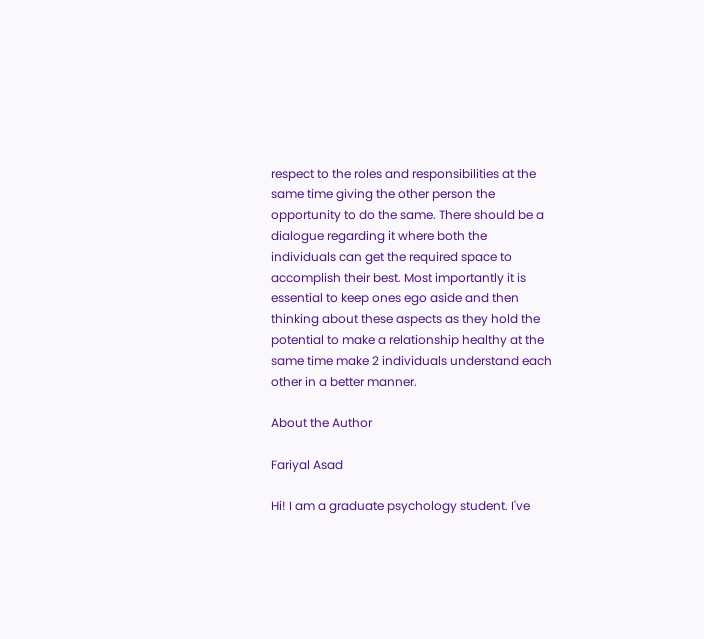respect to the roles and responsibilities at the same time giving the other person the opportunity to do the same. There should be a dialogue regarding it where both the individuals can get the required space to accomplish their best. Most importantly it is essential to keep ones ego aside and then thinking about these aspects as they hold the potential to make a relationship healthy at the same time make 2 individuals understand each other in a better manner.

About the Author

Fariyal Asad

Hi! I am a graduate psychology student. I've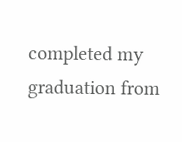completed my graduation from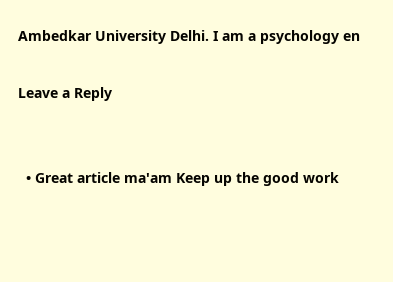Ambedkar University Delhi. I am a psychology en

Leave a Reply


  • Great article ma'am Keep up the good work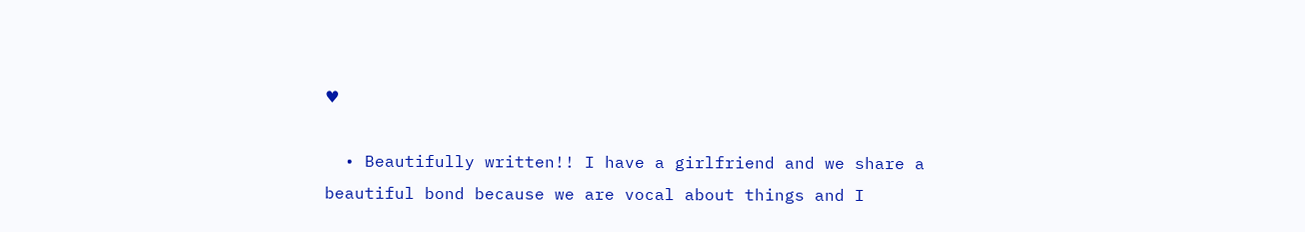♥

  • Beautifully written!! I have a girlfriend and we share a beautiful bond because we are vocal about things and I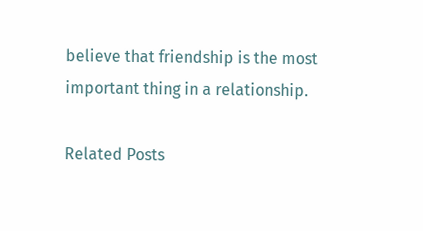believe that friendship is the most important thing in a relationship.

Related Posts